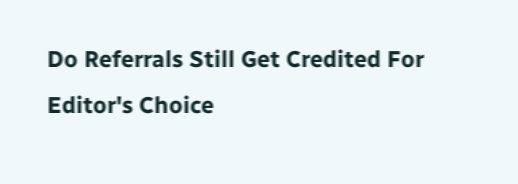Do Referrals Still Get Credited For Editor's Choice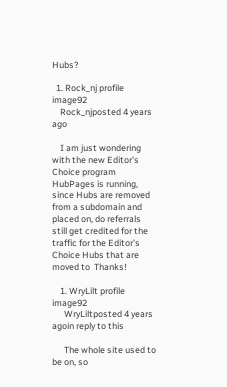Hubs?

  1. Rock_nj profile image92
    Rock_njposted 4 years ago

    I am just wondering with the new Editor's Choice program HubPages is running, since Hubs are removed from a subdomain and placed on, do referrals still get credited for the traffic for the Editor's Choice Hubs that are moved to  Thanks!

    1. WryLilt profile image92
      WryLiltposted 4 years agoin reply to this

      The whole site used to be on, so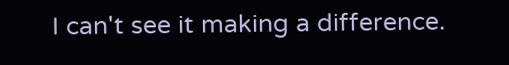I can't see it making a difference.